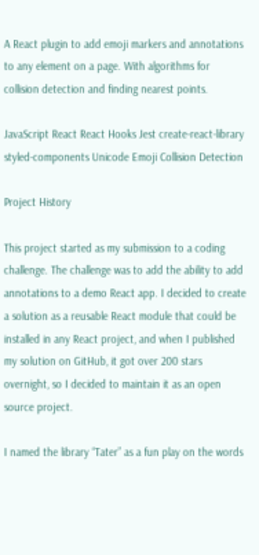A React plugin to add emoji markers and annotations to any element on a page. With algorithms for collision detection and finding nearest points.

JavaScript React React Hooks Jest create-react-library styled-components Unicode Emoji Collision Detection

Project History

This project started as my submission to a coding challenge. The challenge was to add the ability to add annotations to a demo React app. I decided to create a solution as a reusable React module that could be installed in any React project, and when I published my solution on GitHub, it got over 200 stars overnight, so I decided to maintain it as an open source project.

I named the library “Tater” as a fun play on the words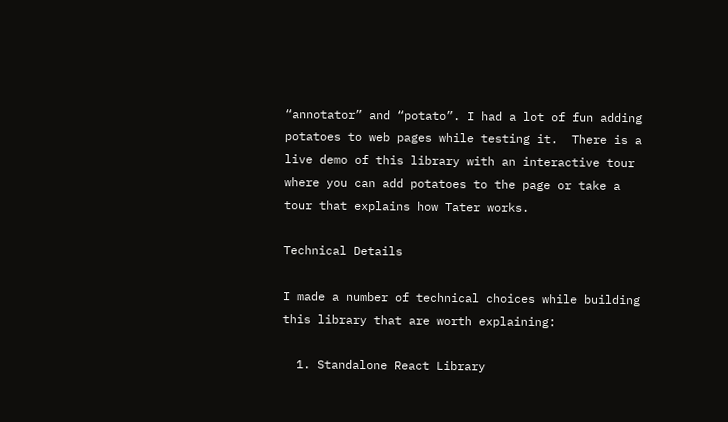“annotator” and “potato”. I had a lot of fun adding potatoes to web pages while testing it.  There is a live demo of this library with an interactive tour where you can add potatoes to the page or take a tour that explains how Tater works.

Technical Details

I made a number of technical choices while building this library that are worth explaining:

  1. Standalone React Library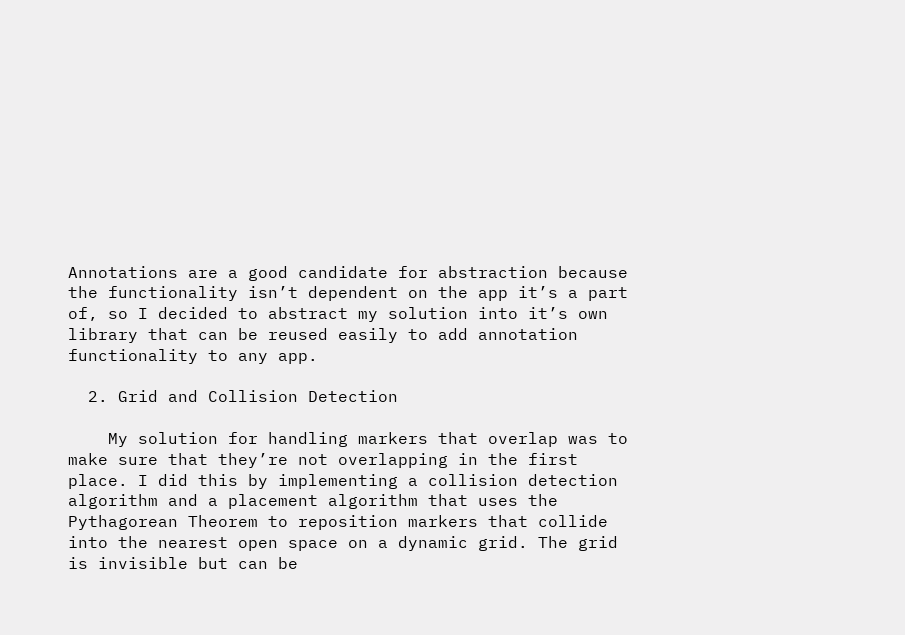Annotations are a good candidate for abstraction because the functionality isn’t dependent on the app it’s a part of, so I decided to abstract my solution into it’s own library that can be reused easily to add annotation functionality to any app.

  2. Grid and Collision Detection

    My solution for handling markers that overlap was to make sure that they’re not overlapping in the first place. I did this by implementing a collision detection algorithm and a placement algorithm that uses the Pythagorean Theorem to reposition markers that collide into the nearest open space on a dynamic grid. The grid is invisible but can be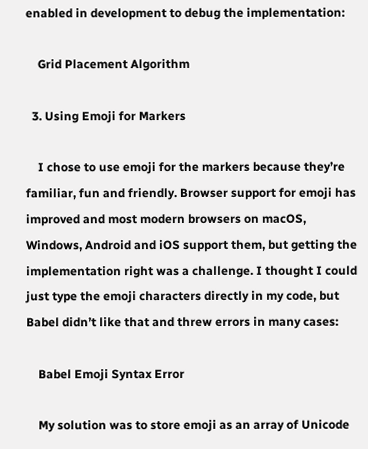enabled in development to debug the implementation:

    Grid Placement Algorithm

  3. Using Emoji for Markers

    I chose to use emoji for the markers because they’re familiar, fun and friendly. Browser support for emoji has improved and most modern browsers on macOS, Windows, Android and iOS support them, but getting the implementation right was a challenge. I thought I could just type the emoji characters directly in my code, but Babel didn’t like that and threw errors in many cases:

    Babel Emoji Syntax Error

    My solution was to store emoji as an array of Unicode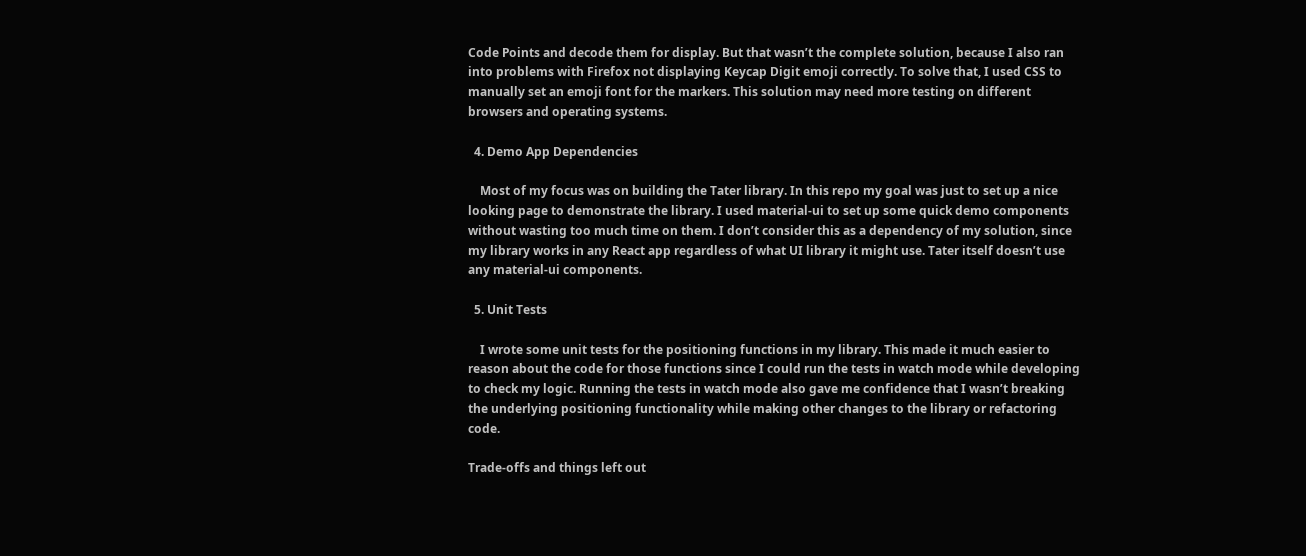Code Points and decode them for display. But that wasn’t the complete solution, because I also ran into problems with Firefox not displaying Keycap Digit emoji correctly. To solve that, I used CSS to manually set an emoji font for the markers. This solution may need more testing on different browsers and operating systems.

  4. Demo App Dependencies

    Most of my focus was on building the Tater library. In this repo my goal was just to set up a nice looking page to demonstrate the library. I used material-ui to set up some quick demo components without wasting too much time on them. I don’t consider this as a dependency of my solution, since my library works in any React app regardless of what UI library it might use. Tater itself doesn’t use any material-ui components.

  5. Unit Tests

    I wrote some unit tests for the positioning functions in my library. This made it much easier to reason about the code for those functions since I could run the tests in watch mode while developing to check my logic. Running the tests in watch mode also gave me confidence that I wasn’t breaking the underlying positioning functionality while making other changes to the library or refactoring code.

Trade-offs and things left out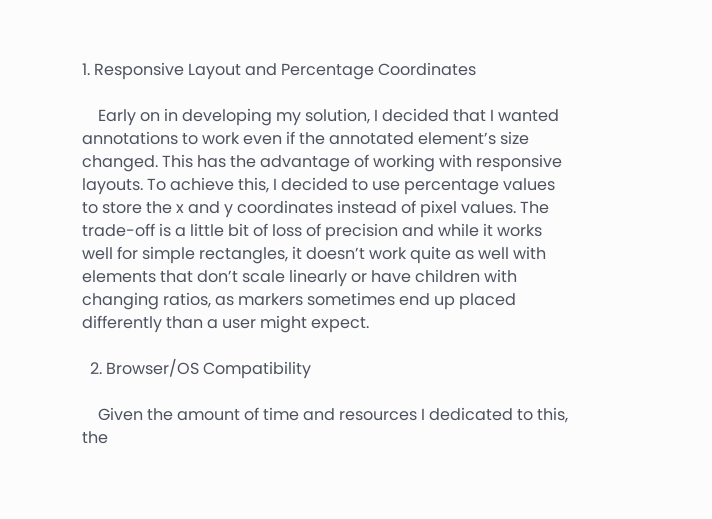1. Responsive Layout and Percentage Coordinates

    Early on in developing my solution, I decided that I wanted annotations to work even if the annotated element’s size changed. This has the advantage of working with responsive layouts. To achieve this, I decided to use percentage values to store the x and y coordinates instead of pixel values. The trade-off is a little bit of loss of precision and while it works well for simple rectangles, it doesn’t work quite as well with elements that don’t scale linearly or have children with changing ratios, as markers sometimes end up placed differently than a user might expect.

  2. Browser/OS Compatibility

    Given the amount of time and resources I dedicated to this, the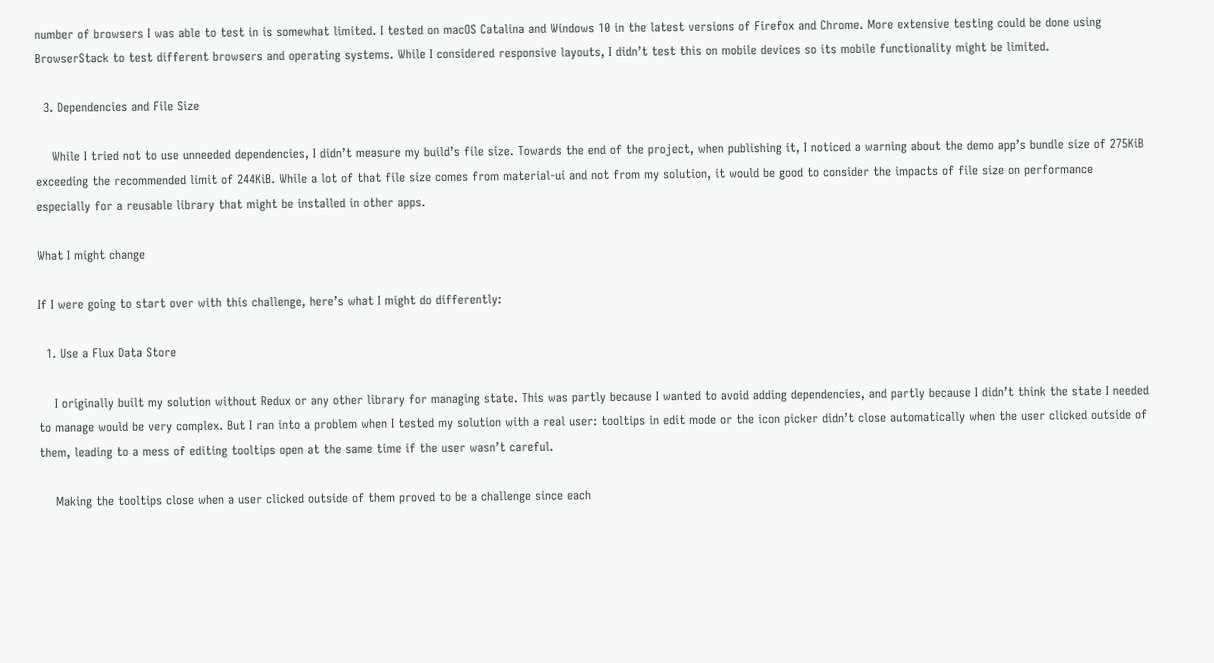number of browsers I was able to test in is somewhat limited. I tested on macOS Catalina and Windows 10 in the latest versions of Firefox and Chrome. More extensive testing could be done using BrowserStack to test different browsers and operating systems. While I considered responsive layouts, I didn’t test this on mobile devices so its mobile functionality might be limited.

  3. Dependencies and File Size

    While I tried not to use unneeded dependencies, I didn’t measure my build’s file size. Towards the end of the project, when publishing it, I noticed a warning about the demo app’s bundle size of 275KiB exceeding the recommended limit of 244KiB. While a lot of that file size comes from material-ui and not from my solution, it would be good to consider the impacts of file size on performance especially for a reusable library that might be installed in other apps.

What I might change

If I were going to start over with this challenge, here’s what I might do differently:

  1. Use a Flux Data Store

    I originally built my solution without Redux or any other library for managing state. This was partly because I wanted to avoid adding dependencies, and partly because I didn’t think the state I needed to manage would be very complex. But I ran into a problem when I tested my solution with a real user: tooltips in edit mode or the icon picker didn’t close automatically when the user clicked outside of them, leading to a mess of editing tooltips open at the same time if the user wasn’t careful.

    Making the tooltips close when a user clicked outside of them proved to be a challenge since each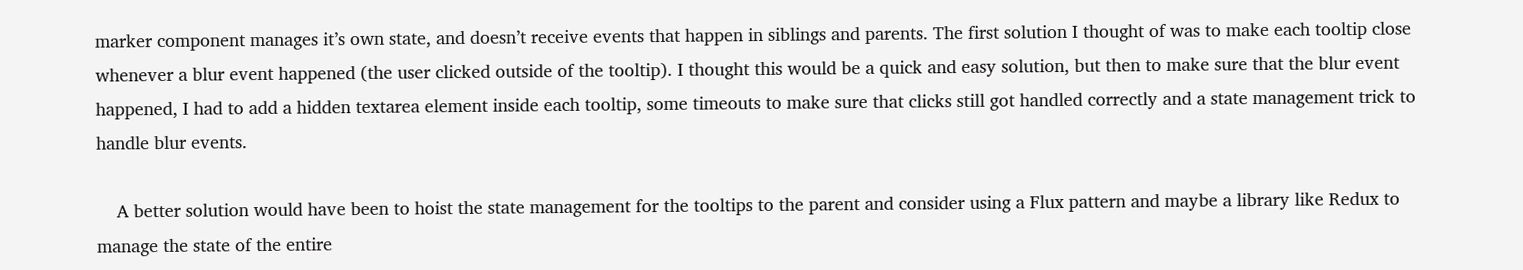marker component manages it’s own state, and doesn’t receive events that happen in siblings and parents. The first solution I thought of was to make each tooltip close whenever a blur event happened (the user clicked outside of the tooltip). I thought this would be a quick and easy solution, but then to make sure that the blur event happened, I had to add a hidden textarea element inside each tooltip, some timeouts to make sure that clicks still got handled correctly and a state management trick to handle blur events.

    A better solution would have been to hoist the state management for the tooltips to the parent and consider using a Flux pattern and maybe a library like Redux to manage the state of the entire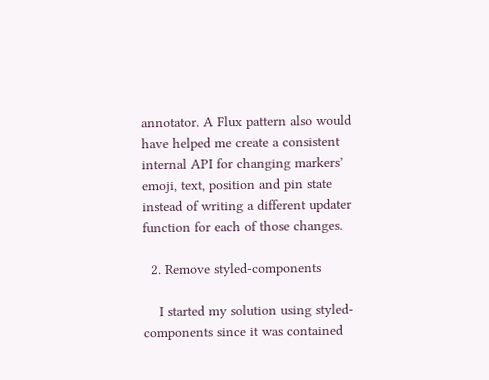annotator. A Flux pattern also would have helped me create a consistent internal API for changing markers’ emoji, text, position and pin state instead of writing a different updater function for each of those changes.

  2. Remove styled-components

    I started my solution using styled-components since it was contained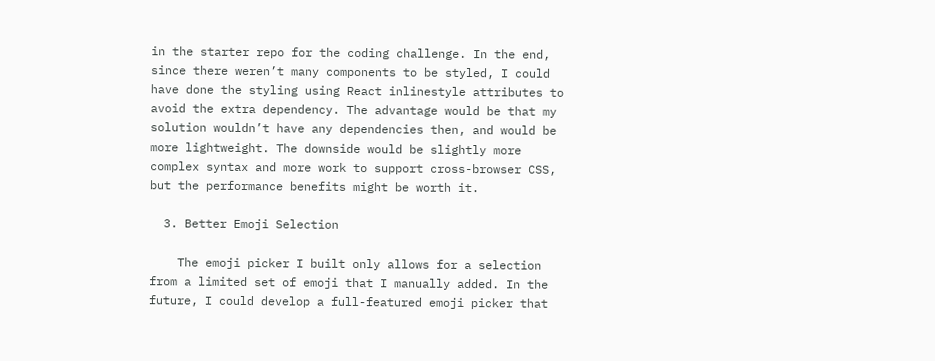in the starter repo for the coding challenge. In the end, since there weren’t many components to be styled, I could have done the styling using React inlinestyle attributes to avoid the extra dependency. The advantage would be that my solution wouldn’t have any dependencies then, and would be more lightweight. The downside would be slightly more complex syntax and more work to support cross-browser CSS, but the performance benefits might be worth it.

  3. Better Emoji Selection

    The emoji picker I built only allows for a selection from a limited set of emoji that I manually added. In the future, I could develop a full-featured emoji picker that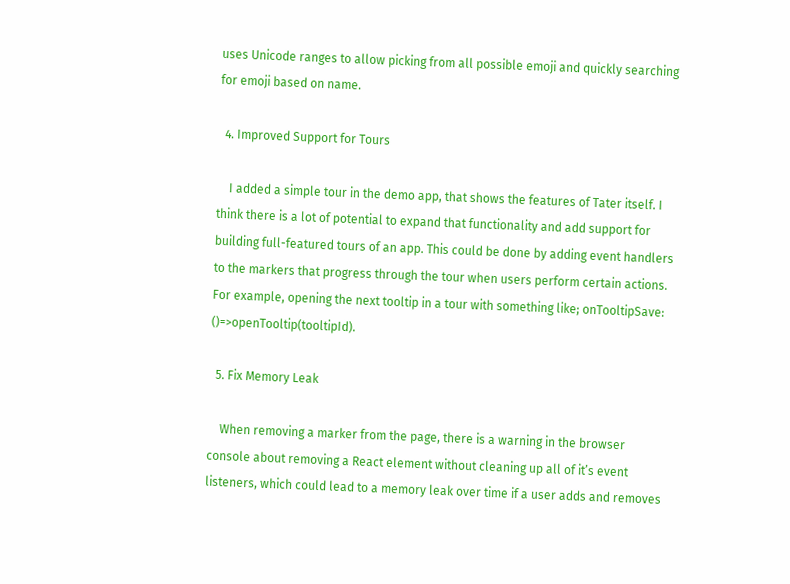uses Unicode ranges to allow picking from all possible emoji and quickly searching for emoji based on name.

  4. Improved Support for Tours

    I added a simple tour in the demo app, that shows the features of Tater itself. I think there is a lot of potential to expand that functionality and add support for building full-featured tours of an app. This could be done by adding event handlers to the markers that progress through the tour when users perform certain actions. For example, opening the next tooltip in a tour with something like; onTooltipSave: ()=>openTooltip(tooltipId).

  5. Fix Memory Leak

    When removing a marker from the page, there is a warning in the browser console about removing a React element without cleaning up all of it’s event listeners, which could lead to a memory leak over time if a user adds and removes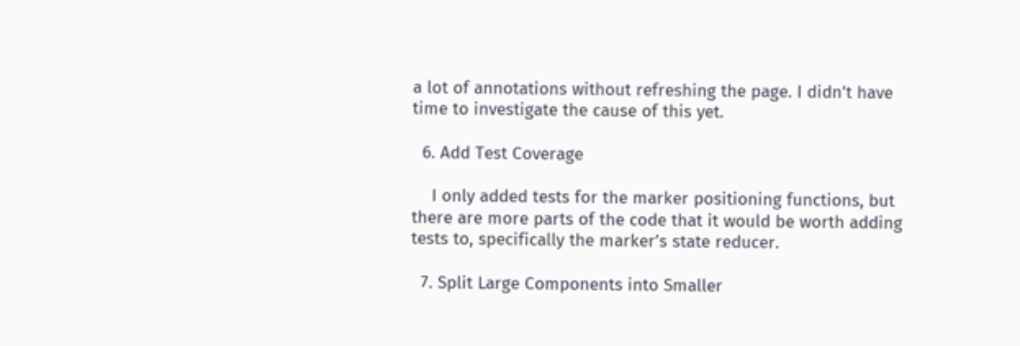a lot of annotations without refreshing the page. I didn’t have time to investigate the cause of this yet.

  6. Add Test Coverage

    I only added tests for the marker positioning functions, but there are more parts of the code that it would be worth adding tests to, specifically the marker’s state reducer.

  7. Split Large Components into Smaller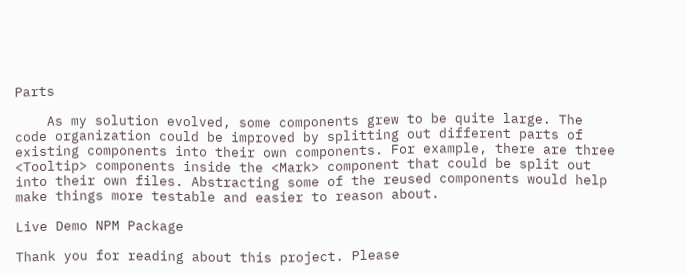Parts

    As my solution evolved, some components grew to be quite large. The code organization could be improved by splitting out different parts of existing components into their own components. For example, there are three <Tooltip> components inside the <Mark> component that could be split out into their own files. Abstracting some of the reused components would help make things more testable and easier to reason about.

Live Demo NPM Package

Thank you for reading about this project. Please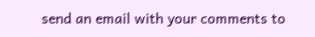send an email with your comments to